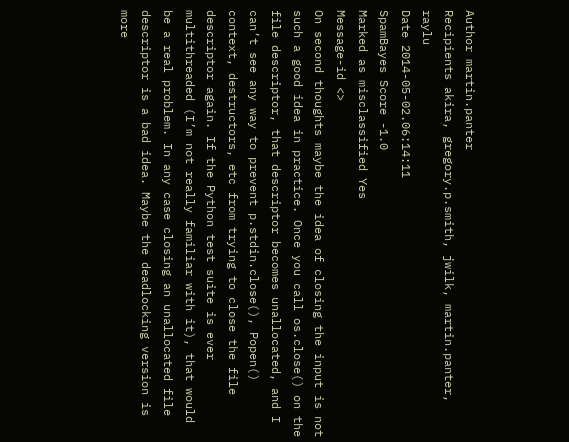Author martin.panter
Recipients akira, gregory.p.smith, jwilk, martin.panter, raylu
Date 2014-05-02.06:14:11
SpamBayes Score -1.0
Marked as misclassified Yes
Message-id <>
On second thoughts maybe the idea of closing the input is not such a good idea in practice. Once you call os.close() on the file descriptor, that descriptor becomes unallocated, and I can’t see any way to prevent p.stdin.close(), Popen() context, destructors, etc from trying to close the file descriptor again. If the Python test suite is ever multithreaded (I’m not really familiar with it), that would be a real problem. In any case closing an unallocated file descriptor is a bad idea. Maybe the deadlocking version is more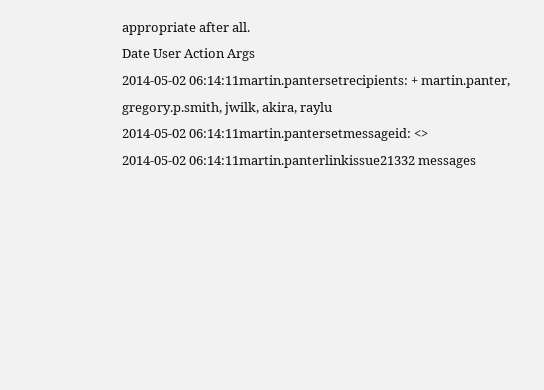appropriate after all.
Date User Action Args
2014-05-02 06:14:11martin.pantersetrecipients: + martin.panter, gregory.p.smith, jwilk, akira, raylu
2014-05-02 06:14:11martin.pantersetmessageid: <>
2014-05-02 06:14:11martin.panterlinkissue21332 messages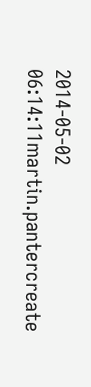2014-05-02 06:14:11martin.pantercreate